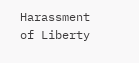Harassment of Liberty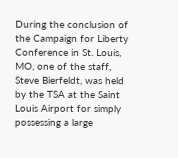During the conclusion of the Campaign for Liberty Conference in St. Louis, MO, one of the staff, Steve Bierfeldt, was held by the TSA at the Saint Louis Airport for simply possessing a large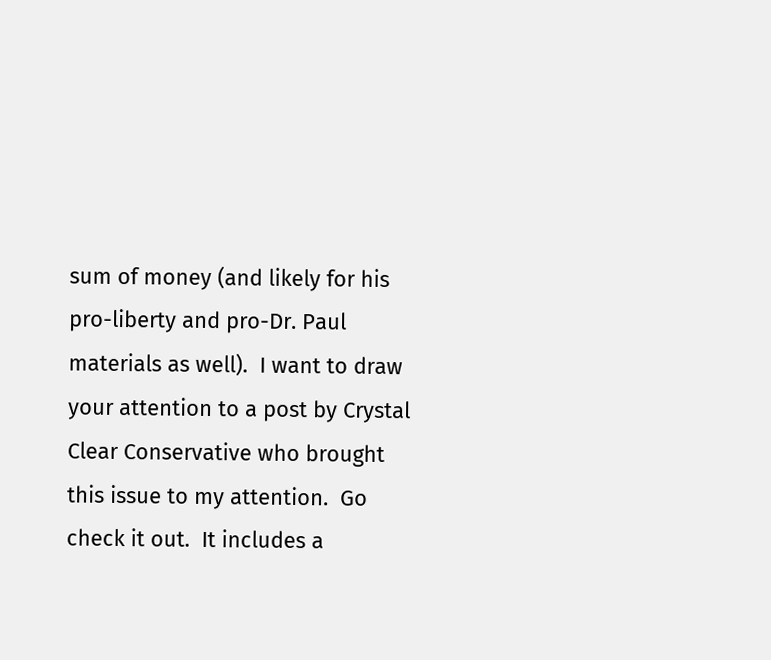sum of money (and likely for his pro-liberty and pro-Dr. Paul materials as well).  I want to draw your attention to a post by Crystal Clear Conservative who brought this issue to my attention.  Go check it out.  It includes a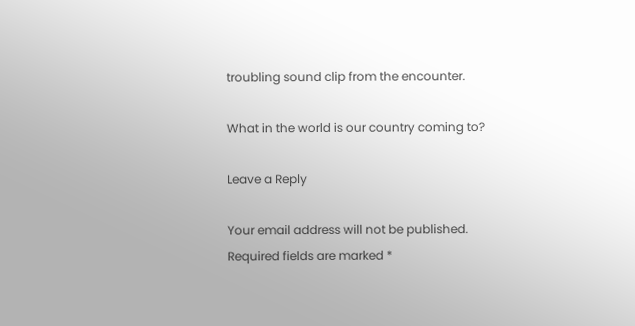troubling sound clip from the encounter.

What in the world is our country coming to?

Leave a Reply

Your email address will not be published. Required fields are marked *